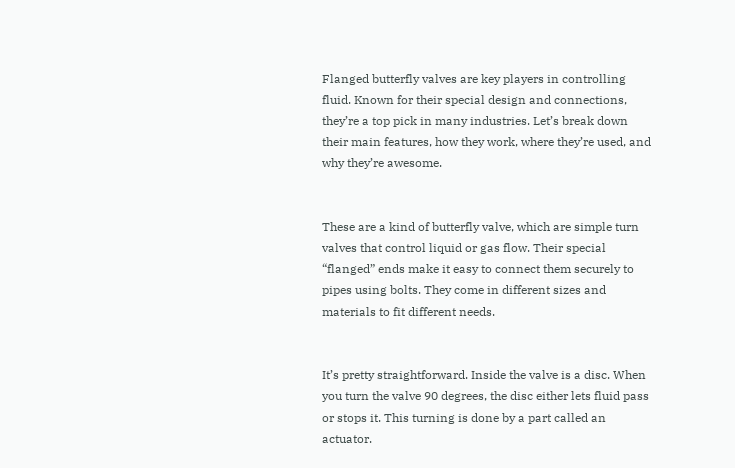Flanged butterfly valves are key players in controlling fluid. Known for their special design and connections, they’re a top pick in many industries. Let’s break down their main features, how they work, where they’re used, and why they’re awesome.


These are a kind of butterfly valve, which are simple turn valves that control liquid or gas flow. Their special “flanged” ends make it easy to connect them securely to pipes using bolts. They come in different sizes and materials to fit different needs.


It’s pretty straightforward. Inside the valve is a disc. When you turn the valve 90 degrees, the disc either lets fluid pass or stops it. This turning is done by a part called an actuator.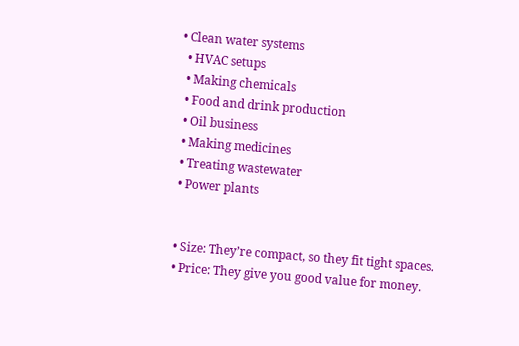• Clean water systems
  • HVAC setups
  • Making chemicals
  • Food and drink production
  • Oil business
  • Making medicines
  • Treating wastewater
  • Power plants


  • Size: They’re compact, so they fit tight spaces.
  • Price: They give you good value for money.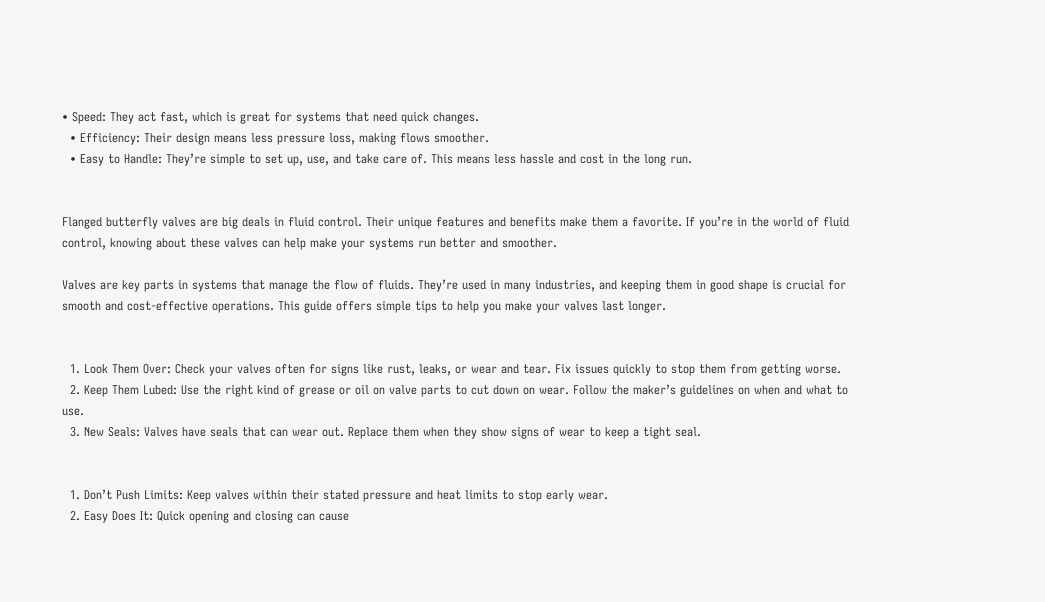• Speed: They act fast, which is great for systems that need quick changes.
  • Efficiency: Their design means less pressure loss, making flows smoother.
  • Easy to Handle: They’re simple to set up, use, and take care of. This means less hassle and cost in the long run.


Flanged butterfly valves are big deals in fluid control. Their unique features and benefits make them a favorite. If you’re in the world of fluid control, knowing about these valves can help make your systems run better and smoother.

Valves are key parts in systems that manage the flow of fluids. They’re used in many industries, and keeping them in good shape is crucial for smooth and cost-effective operations. This guide offers simple tips to help you make your valves last longer.


  1. Look Them Over: Check your valves often for signs like rust, leaks, or wear and tear. Fix issues quickly to stop them from getting worse.
  2. Keep Them Lubed: Use the right kind of grease or oil on valve parts to cut down on wear. Follow the maker’s guidelines on when and what to use.
  3. New Seals: Valves have seals that can wear out. Replace them when they show signs of wear to keep a tight seal.


  1. Don’t Push Limits: Keep valves within their stated pressure and heat limits to stop early wear.
  2. Easy Does It: Quick opening and closing can cause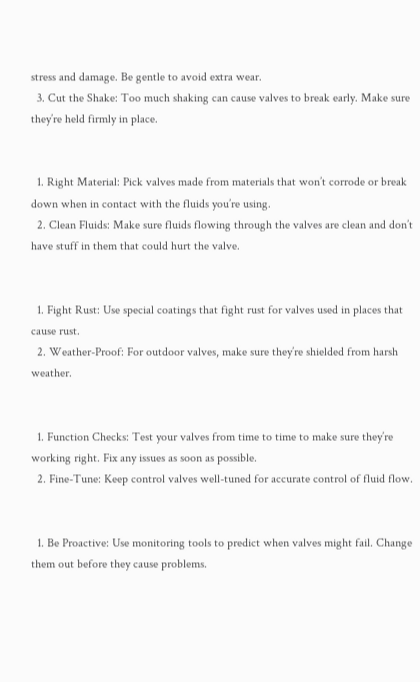stress and damage. Be gentle to avoid extra wear.
  3. Cut the Shake: Too much shaking can cause valves to break early. Make sure they’re held firmly in place.


  1. Right Material: Pick valves made from materials that won’t corrode or break down when in contact with the fluids you’re using.
  2. Clean Fluids: Make sure fluids flowing through the valves are clean and don’t have stuff in them that could hurt the valve.


  1. Fight Rust: Use special coatings that fight rust for valves used in places that cause rust.
  2. Weather-Proof: For outdoor valves, make sure they’re shielded from harsh weather.


  1. Function Checks: Test your valves from time to time to make sure they’re working right. Fix any issues as soon as possible.
  2. Fine-Tune: Keep control valves well-tuned for accurate control of fluid flow.


  1. Be Proactive: Use monitoring tools to predict when valves might fail. Change them out before they cause problems.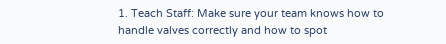1. Teach Staff: Make sure your team knows how to handle valves correctly and how to spot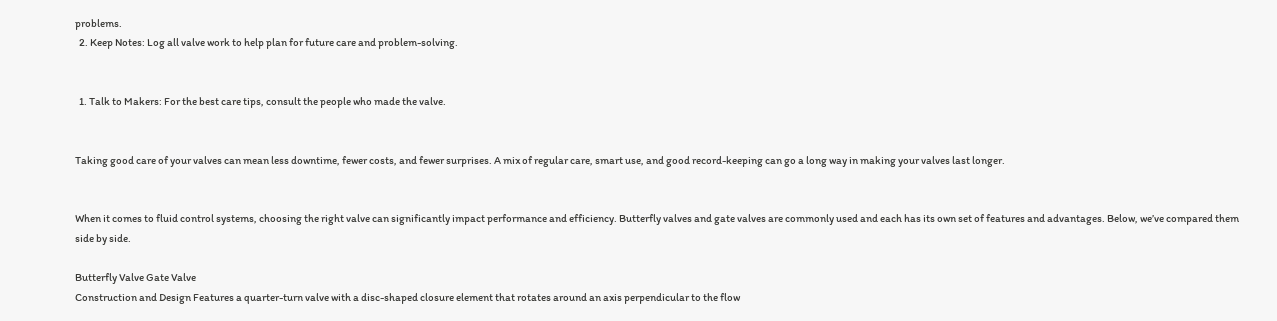problems.
  2. Keep Notes: Log all valve work to help plan for future care and problem-solving.


  1. Talk to Makers: For the best care tips, consult the people who made the valve.


Taking good care of your valves can mean less downtime, fewer costs, and fewer surprises. A mix of regular care, smart use, and good record-keeping can go a long way in making your valves last longer.


When it comes to fluid control systems, choosing the right valve can significantly impact performance and efficiency. Butterfly valves and gate valves are commonly used and each has its own set of features and advantages. Below, we’ve compared them side by side.

Butterfly Valve Gate Valve
Construction and Design Features a quarter-turn valve with a disc-shaped closure element that rotates around an axis perpendicular to the flow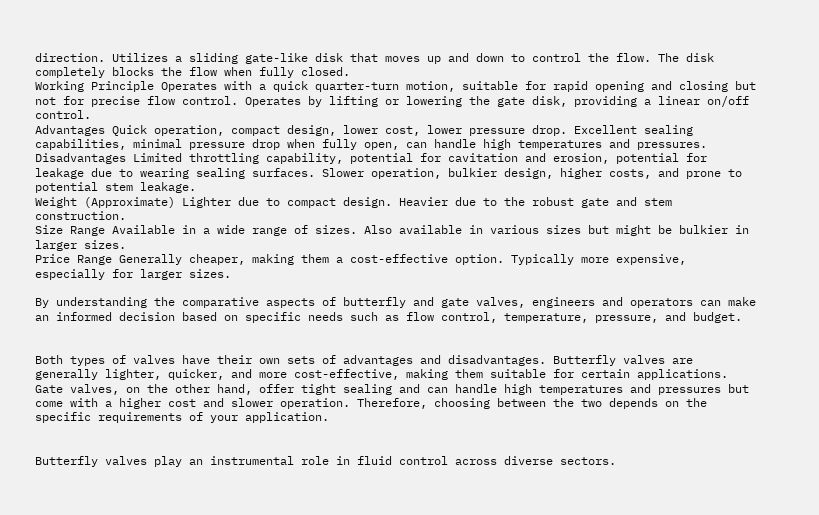direction. Utilizes a sliding gate-like disk that moves up and down to control the flow. The disk completely blocks the flow when fully closed.
Working Principle Operates with a quick quarter-turn motion, suitable for rapid opening and closing but not for precise flow control. Operates by lifting or lowering the gate disk, providing a linear on/off control.
Advantages Quick operation, compact design, lower cost, lower pressure drop. Excellent sealing capabilities, minimal pressure drop when fully open, can handle high temperatures and pressures.
Disadvantages Limited throttling capability, potential for cavitation and erosion, potential for leakage due to wearing sealing surfaces. Slower operation, bulkier design, higher costs, and prone to potential stem leakage.
Weight (Approximate) Lighter due to compact design. Heavier due to the robust gate and stem construction.
Size Range Available in a wide range of sizes. Also available in various sizes but might be bulkier in larger sizes.
Price Range Generally cheaper, making them a cost-effective option. Typically more expensive, especially for larger sizes.

By understanding the comparative aspects of butterfly and gate valves, engineers and operators can make an informed decision based on specific needs such as flow control, temperature, pressure, and budget.


Both types of valves have their own sets of advantages and disadvantages. Butterfly valves are generally lighter, quicker, and more cost-effective, making them suitable for certain applications. Gate valves, on the other hand, offer tight sealing and can handle high temperatures and pressures but come with a higher cost and slower operation. Therefore, choosing between the two depends on the specific requirements of your application.


Butterfly valves play an instrumental role in fluid control across diverse sectors.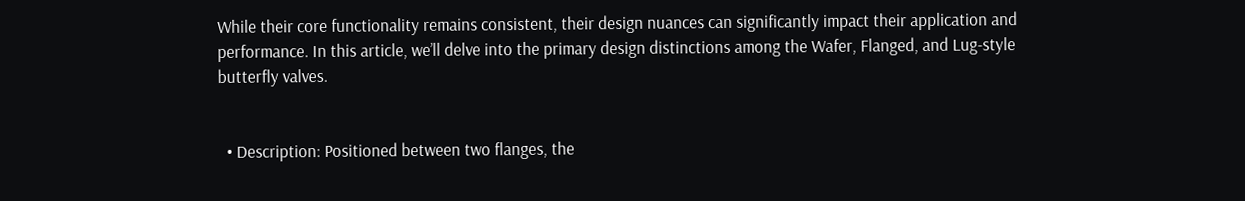While their core functionality remains consistent, their design nuances can significantly impact their application and performance. In this article, we’ll delve into the primary design distinctions among the Wafer, Flanged, and Lug-style butterfly valves.


  • Description: Positioned between two flanges, the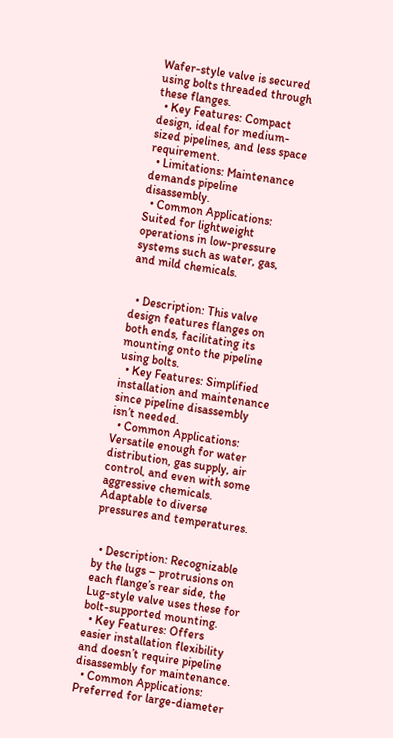Wafer-style valve is secured using bolts threaded through these flanges.
  • Key Features: Compact design, ideal for medium-sized pipelines, and less space requirement.
  • Limitations: Maintenance demands pipeline disassembly.
  • Common Applications: Suited for lightweight operations in low-pressure systems such as water, gas, and mild chemicals.


  • Description: This valve design features flanges on both ends, facilitating its mounting onto the pipeline using bolts.
  • Key Features: Simplified installation and maintenance since pipeline disassembly isn’t needed.
  • Common Applications: Versatile enough for water distribution, gas supply, air control, and even with some aggressive chemicals. Adaptable to diverse pressures and temperatures.


  • Description: Recognizable by the lugs – protrusions on each flange’s rear side, the Lug-style valve uses these for bolt-supported mounting.
  • Key Features: Offers easier installation flexibility and doesn’t require pipeline disassembly for maintenance.
  • Common Applications: Preferred for large-diameter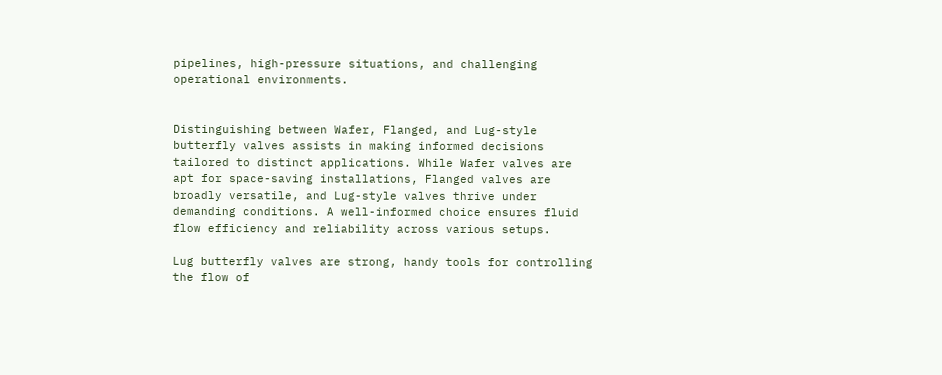pipelines, high-pressure situations, and challenging operational environments.


Distinguishing between Wafer, Flanged, and Lug-style butterfly valves assists in making informed decisions tailored to distinct applications. While Wafer valves are apt for space-saving installations, Flanged valves are broadly versatile, and Lug-style valves thrive under demanding conditions. A well-informed choice ensures fluid flow efficiency and reliability across various setups.

Lug butterfly valves are strong, handy tools for controlling the flow of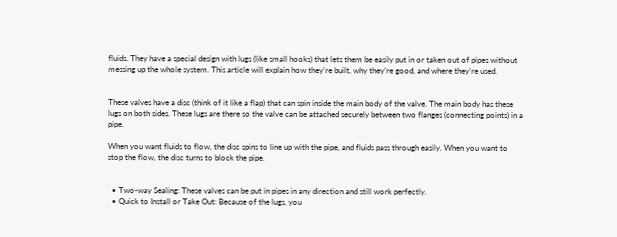fluids. They have a special design with lugs (like small hooks) that lets them be easily put in or taken out of pipes without messing up the whole system. This article will explain how they’re built, why they’re good, and where they’re used.


These valves have a disc (think of it like a flap) that can spin inside the main body of the valve. The main body has these lugs on both sides. These lugs are there so the valve can be attached securely between two flanges (connecting points) in a pipe.

When you want fluids to flow, the disc spins to line up with the pipe, and fluids pass through easily. When you want to stop the flow, the disc turns to block the pipe.


  • Two-way Sealing: These valves can be put in pipes in any direction and still work perfectly.
  • Quick to Install or Take Out: Because of the lugs, you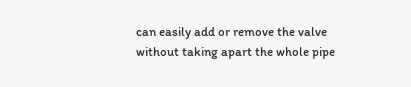can easily add or remove the valve without taking apart the whole pipe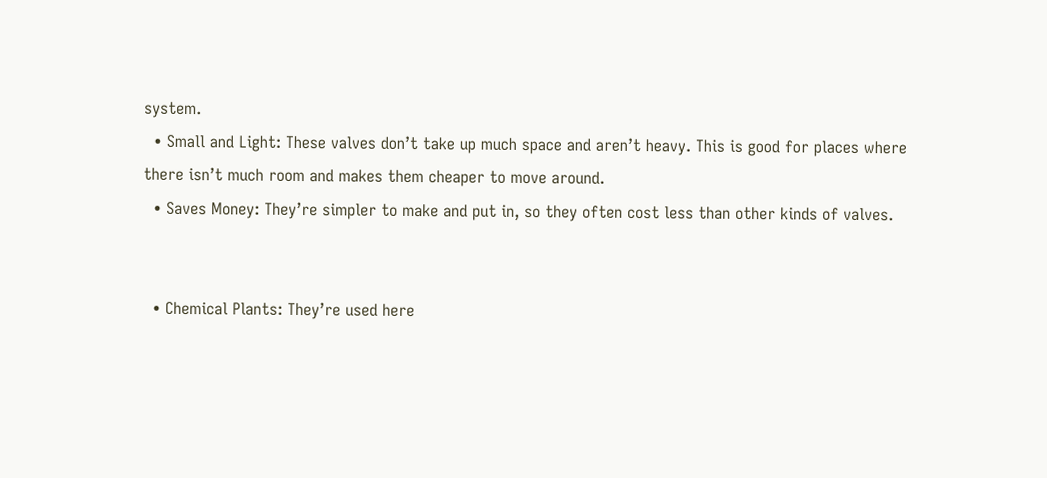system.
  • Small and Light: These valves don’t take up much space and aren’t heavy. This is good for places where there isn’t much room and makes them cheaper to move around.
  • Saves Money: They’re simpler to make and put in, so they often cost less than other kinds of valves.


  • Chemical Plants: They’re used here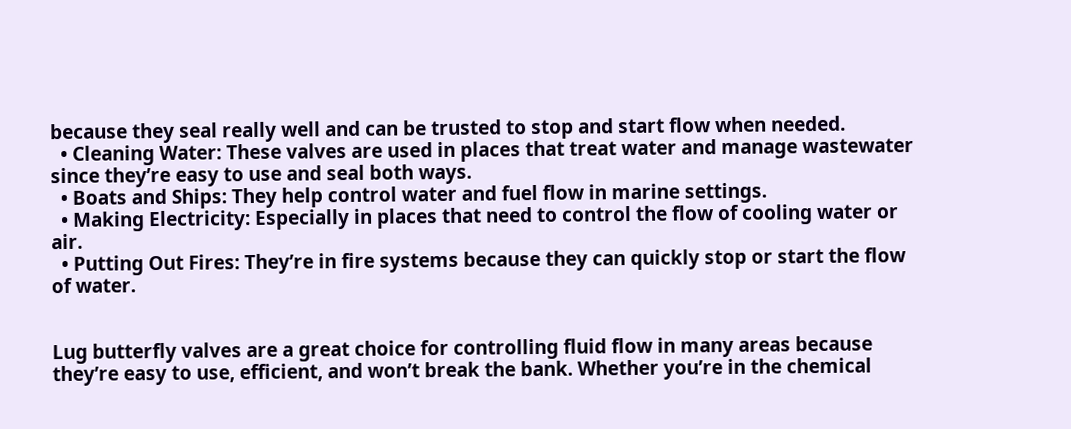because they seal really well and can be trusted to stop and start flow when needed.
  • Cleaning Water: These valves are used in places that treat water and manage wastewater since they’re easy to use and seal both ways.
  • Boats and Ships: They help control water and fuel flow in marine settings.
  • Making Electricity: Especially in places that need to control the flow of cooling water or air.
  • Putting Out Fires: They’re in fire systems because they can quickly stop or start the flow of water.


Lug butterfly valves are a great choice for controlling fluid flow in many areas because they’re easy to use, efficient, and won’t break the bank. Whether you’re in the chemical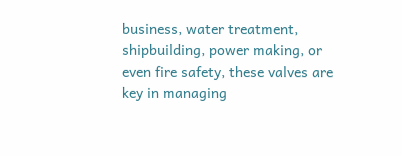business, water treatment, shipbuilding, power making, or even fire safety, these valves are key in managing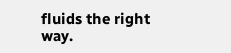fluids the right way.